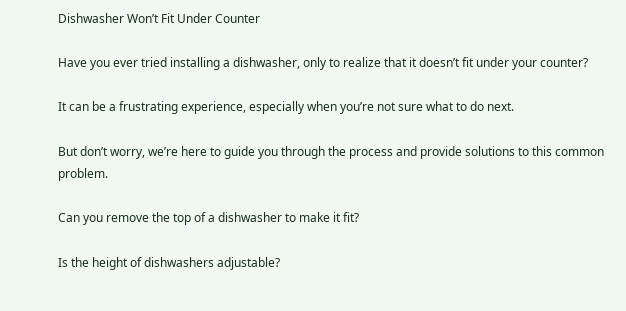Dishwasher Won’t Fit Under Counter

Have you ever tried installing a dishwasher, only to realize that it doesn’t fit under your counter?

It can be a frustrating experience, especially when you’re not sure what to do next.

But don’t worry, we’re here to guide you through the process and provide solutions to this common problem.

Can you remove the top of a dishwasher to make it fit?

Is the height of dishwashers adjustable?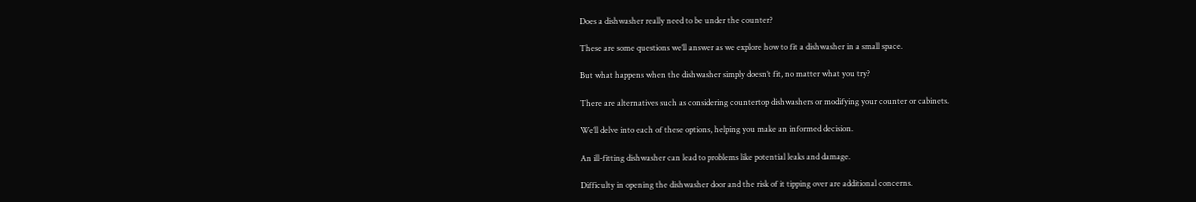Does a dishwasher really need to be under the counter?

These are some questions we’ll answer as we explore how to fit a dishwasher in a small space.

But what happens when the dishwasher simply doesn’t fit, no matter what you try?

There are alternatives such as considering countertop dishwashers or modifying your counter or cabinets.

We’ll delve into each of these options, helping you make an informed decision.

An ill-fitting dishwasher can lead to problems like potential leaks and damage.

Difficulty in opening the dishwasher door and the risk of it tipping over are additional concerns.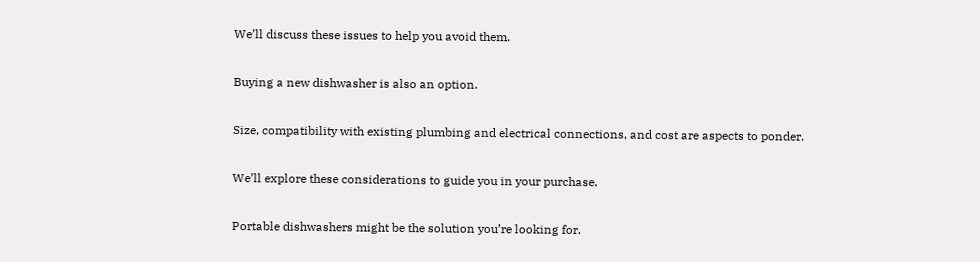We’ll discuss these issues to help you avoid them.

Buying a new dishwasher is also an option.

Size, compatibility with existing plumbing and electrical connections, and cost are aspects to ponder.

We’ll explore these considerations to guide you in your purchase.

Portable dishwashers might be the solution you’re looking for.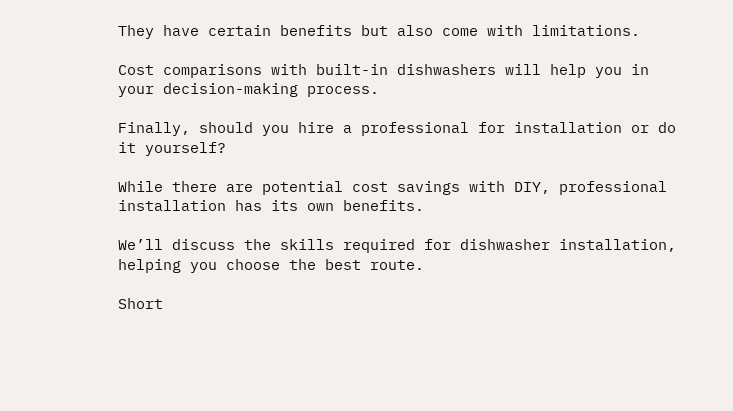They have certain benefits but also come with limitations.

Cost comparisons with built-in dishwashers will help you in your decision-making process.

Finally, should you hire a professional for installation or do it yourself?

While there are potential cost savings with DIY, professional installation has its own benefits.

We’ll discuss the skills required for dishwasher installation, helping you choose the best route.

Short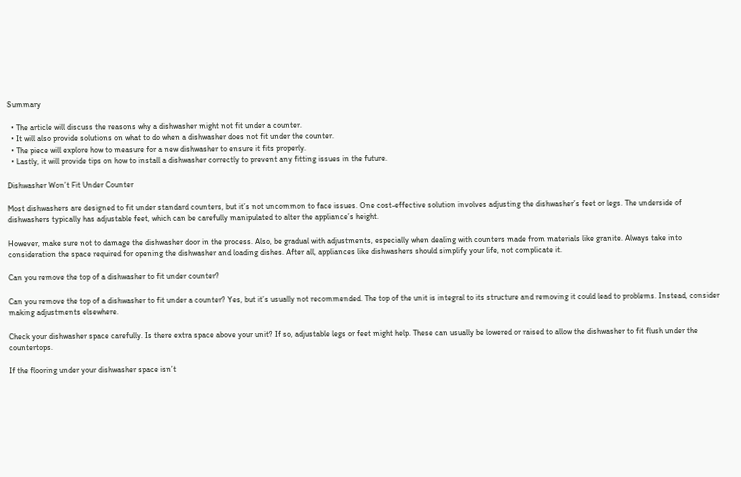Summary

  • The article will discuss the reasons why a dishwasher might not fit under a counter.
  • It will also provide solutions on what to do when a dishwasher does not fit under the counter.
  • The piece will explore how to measure for a new dishwasher to ensure it fits properly.
  • Lastly, it will provide tips on how to install a dishwasher correctly to prevent any fitting issues in the future.

Dishwasher Won’t Fit Under Counter

Most dishwashers are designed to fit under standard counters, but it’s not uncommon to face issues. One cost-effective solution involves adjusting the dishwasher’s feet or legs. The underside of dishwashers typically has adjustable feet, which can be carefully manipulated to alter the appliance’s height.

However, make sure not to damage the dishwasher door in the process. Also, be gradual with adjustments, especially when dealing with counters made from materials like granite. Always take into consideration the space required for opening the dishwasher and loading dishes. After all, appliances like dishwashers should simplify your life, not complicate it.

Can you remove the top of a dishwasher to fit under counter?

Can you remove the top of a dishwasher to fit under a counter? Yes, but it’s usually not recommended. The top of the unit is integral to its structure and removing it could lead to problems. Instead, consider making adjustments elsewhere.

Check your dishwasher space carefully. Is there extra space above your unit? If so, adjustable legs or feet might help. These can usually be lowered or raised to allow the dishwasher to fit flush under the countertops.

If the flooring under your dishwasher space isn’t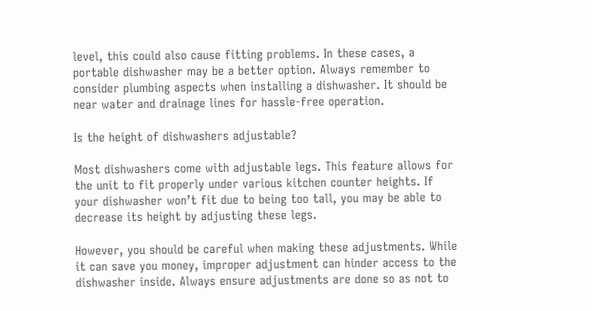level, this could also cause fitting problems. In these cases, a portable dishwasher may be a better option. Always remember to consider plumbing aspects when installing a dishwasher. It should be near water and drainage lines for hassle-free operation.

Is the height of dishwashers adjustable?

Most dishwashers come with adjustable legs. This feature allows for the unit to fit properly under various kitchen counter heights. If your dishwasher won’t fit due to being too tall, you may be able to decrease its height by adjusting these legs.

However, you should be careful when making these adjustments. While it can save you money, improper adjustment can hinder access to the dishwasher inside. Always ensure adjustments are done so as not to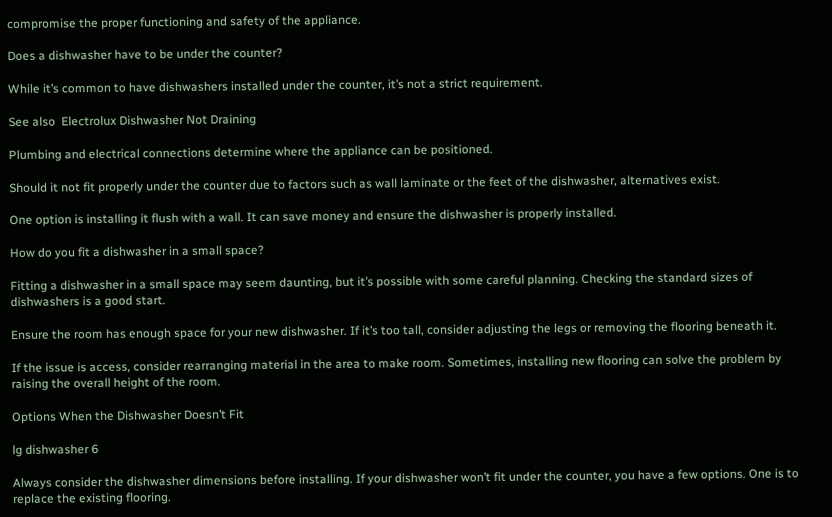compromise the proper functioning and safety of the appliance.

Does a dishwasher have to be under the counter?

While it’s common to have dishwashers installed under the counter, it’s not a strict requirement.

See also  Electrolux Dishwasher Not Draining

Plumbing and electrical connections determine where the appliance can be positioned.

Should it not fit properly under the counter due to factors such as wall laminate or the feet of the dishwasher, alternatives exist.

One option is installing it flush with a wall. It can save money and ensure the dishwasher is properly installed.

How do you fit a dishwasher in a small space?

Fitting a dishwasher in a small space may seem daunting, but it’s possible with some careful planning. Checking the standard sizes of dishwashers is a good start.

Ensure the room has enough space for your new dishwasher. If it’s too tall, consider adjusting the legs or removing the flooring beneath it.

If the issue is access, consider rearranging material in the area to make room. Sometimes, installing new flooring can solve the problem by raising the overall height of the room.

Options When the Dishwasher Doesn’t Fit

lg dishwasher 6

Always consider the dishwasher dimensions before installing. If your dishwasher won’t fit under the counter, you have a few options. One is to replace the existing flooring.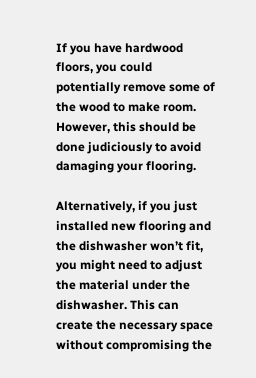If you have hardwood floors, you could potentially remove some of the wood to make room. However, this should be done judiciously to avoid damaging your flooring.

Alternatively, if you just installed new flooring and the dishwasher won’t fit, you might need to adjust the material under the dishwasher. This can create the necessary space without compromising the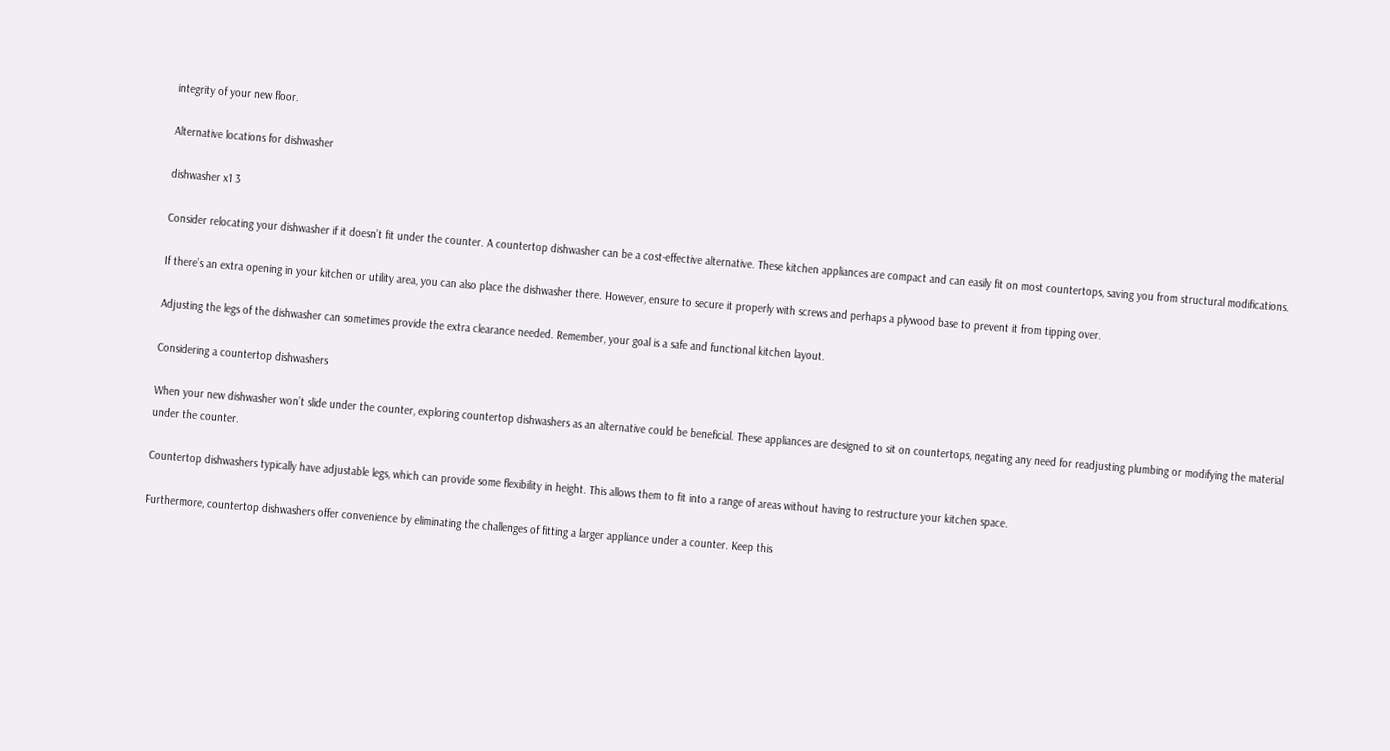integrity of your new floor.

Alternative locations for dishwasher

dishwasher x1 3

Consider relocating your dishwasher if it doesn’t fit under the counter. A countertop dishwasher can be a cost-effective alternative. These kitchen appliances are compact and can easily fit on most countertops, saving you from structural modifications.

If there’s an extra opening in your kitchen or utility area, you can also place the dishwasher there. However, ensure to secure it properly with screws and perhaps a plywood base to prevent it from tipping over.

Adjusting the legs of the dishwasher can sometimes provide the extra clearance needed. Remember, your goal is a safe and functional kitchen layout.

Considering a countertop dishwashers

When your new dishwasher won’t slide under the counter, exploring countertop dishwashers as an alternative could be beneficial. These appliances are designed to sit on countertops, negating any need for readjusting plumbing or modifying the material under the counter.

Countertop dishwashers typically have adjustable legs, which can provide some flexibility in height. This allows them to fit into a range of areas without having to restructure your kitchen space.

Furthermore, countertop dishwashers offer convenience by eliminating the challenges of fitting a larger appliance under a counter. Keep this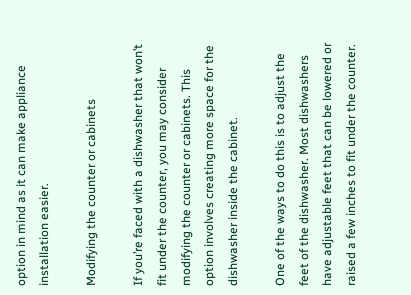option in mind as it can make appliance installation easier.

Modifying the counter or cabinets

If you’re faced with a dishwasher that won’t fit under the counter, you may consider modifying the counter or cabinets. This option involves creating more space for the dishwasher inside the cabinet.

One of the ways to do this is to adjust the feet of the dishwasher. Most dishwashers have adjustable feet that can be lowered or raised a few inches to fit under the counter.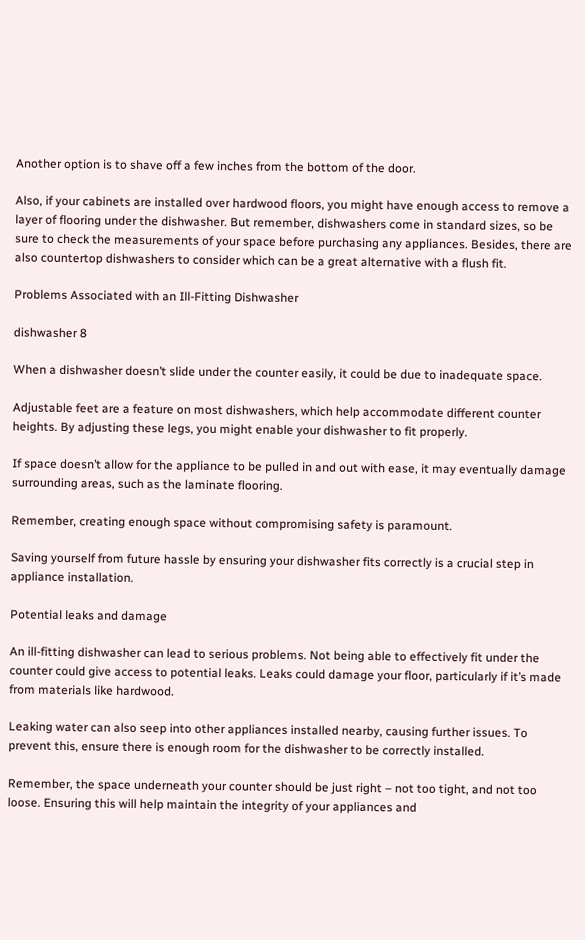Another option is to shave off a few inches from the bottom of the door.

Also, if your cabinets are installed over hardwood floors, you might have enough access to remove a layer of flooring under the dishwasher. But remember, dishwashers come in standard sizes, so be sure to check the measurements of your space before purchasing any appliances. Besides, there are also countertop dishwashers to consider which can be a great alternative with a flush fit.

Problems Associated with an Ill-Fitting Dishwasher

dishwasher 8

When a dishwasher doesn’t slide under the counter easily, it could be due to inadequate space.

Adjustable feet are a feature on most dishwashers, which help accommodate different counter heights. By adjusting these legs, you might enable your dishwasher to fit properly.

If space doesn’t allow for the appliance to be pulled in and out with ease, it may eventually damage surrounding areas, such as the laminate flooring.

Remember, creating enough space without compromising safety is paramount.

Saving yourself from future hassle by ensuring your dishwasher fits correctly is a crucial step in appliance installation.

Potential leaks and damage

An ill-fitting dishwasher can lead to serious problems. Not being able to effectively fit under the counter could give access to potential leaks. Leaks could damage your floor, particularly if it’s made from materials like hardwood.

Leaking water can also seep into other appliances installed nearby, causing further issues. To prevent this, ensure there is enough room for the dishwasher to be correctly installed.

Remember, the space underneath your counter should be just right – not too tight, and not too loose. Ensuring this will help maintain the integrity of your appliances and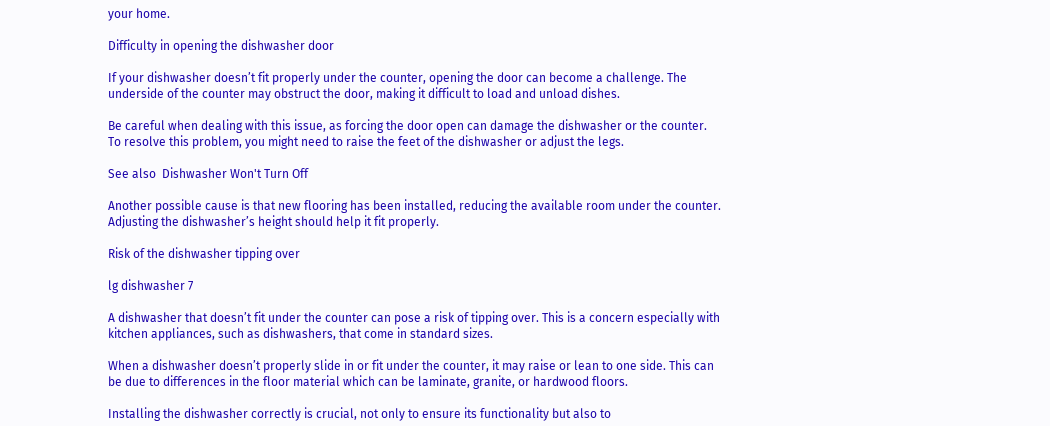your home.

Difficulty in opening the dishwasher door

If your dishwasher doesn’t fit properly under the counter, opening the door can become a challenge. The underside of the counter may obstruct the door, making it difficult to load and unload dishes.

Be careful when dealing with this issue, as forcing the door open can damage the dishwasher or the counter. To resolve this problem, you might need to raise the feet of the dishwasher or adjust the legs.

See also  Dishwasher Won't Turn Off

Another possible cause is that new flooring has been installed, reducing the available room under the counter. Adjusting the dishwasher’s height should help it fit properly.

Risk of the dishwasher tipping over

lg dishwasher 7

A dishwasher that doesn’t fit under the counter can pose a risk of tipping over. This is a concern especially with kitchen appliances, such as dishwashers, that come in standard sizes.

When a dishwasher doesn’t properly slide in or fit under the counter, it may raise or lean to one side. This can be due to differences in the floor material which can be laminate, granite, or hardwood floors.

Installing the dishwasher correctly is crucial, not only to ensure its functionality but also to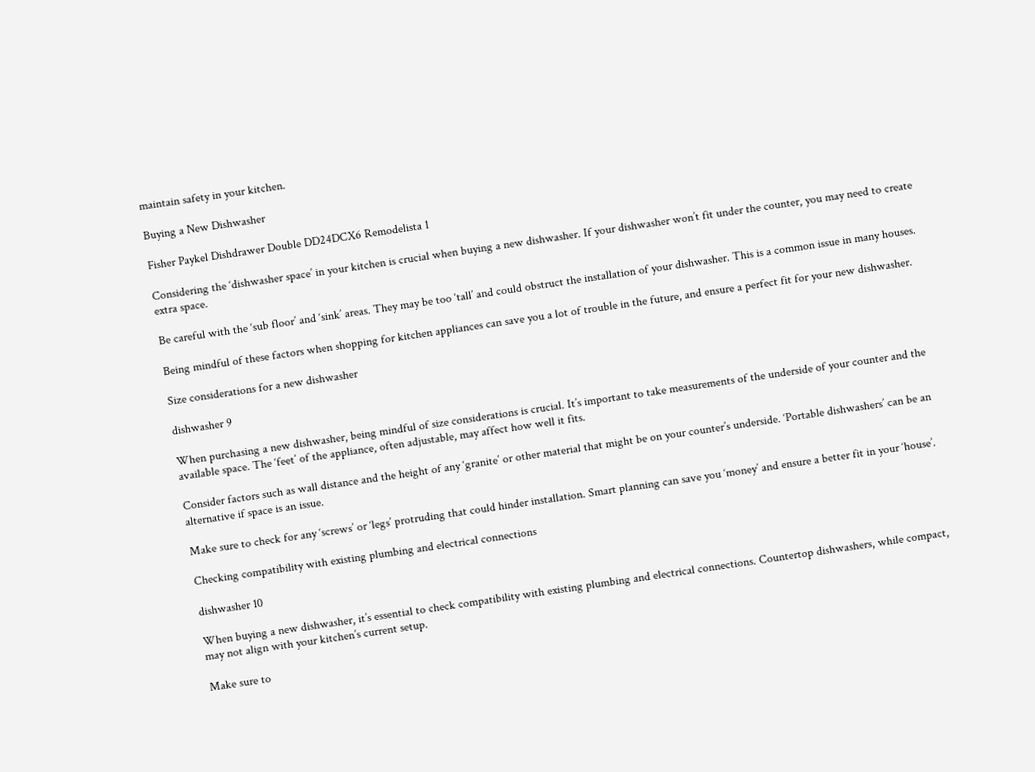maintain safety in your kitchen.

Buying a New Dishwasher

Fisher Paykel Dishdrawer Double DD24DCX6 Remodelista 1

Considering the ‘dishwasher space’ in your kitchen is crucial when buying a new dishwasher. If your dishwasher won’t fit under the counter, you may need to create extra space.

Be careful with the ‘sub floor’ and ‘sink’ areas. They may be too ‘tall’ and could obstruct the installation of your dishwasher. This is a common issue in many houses.

Being mindful of these factors when shopping for kitchen appliances can save you a lot of trouble in the future, and ensure a perfect fit for your new dishwasher.

Size considerations for a new dishwasher

dishwasher 9

When purchasing a new dishwasher, being mindful of size considerations is crucial. It’s important to take measurements of the underside of your counter and the available space. The ‘feet’ of the appliance, often adjustable, may affect how well it fits.

Consider factors such as wall distance and the height of any ‘granite’ or other material that might be on your counter’s underside. ‘Portable dishwashers’ can be an alternative if space is an issue.

Make sure to check for any ‘screws’ or ‘legs’ protruding that could hinder installation. Smart planning can save you ‘money’ and ensure a better fit in your ‘house’.

Checking compatibility with existing plumbing and electrical connections

dishwasher 10

When buying a new dishwasher, it’s essential to check compatibility with existing plumbing and electrical connections. Countertop dishwashers, while compact, may not align with your kitchen’s current setup.

Make sure to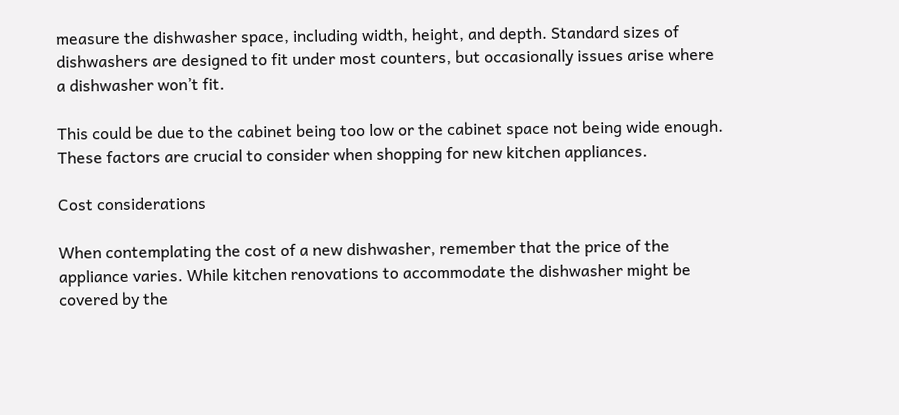measure the dishwasher space, including width, height, and depth. Standard sizes of dishwashers are designed to fit under most counters, but occasionally issues arise where a dishwasher won’t fit.

This could be due to the cabinet being too low or the cabinet space not being wide enough. These factors are crucial to consider when shopping for new kitchen appliances.

Cost considerations

When contemplating the cost of a new dishwasher, remember that the price of the appliance varies. While kitchen renovations to accommodate the dishwasher might be covered by the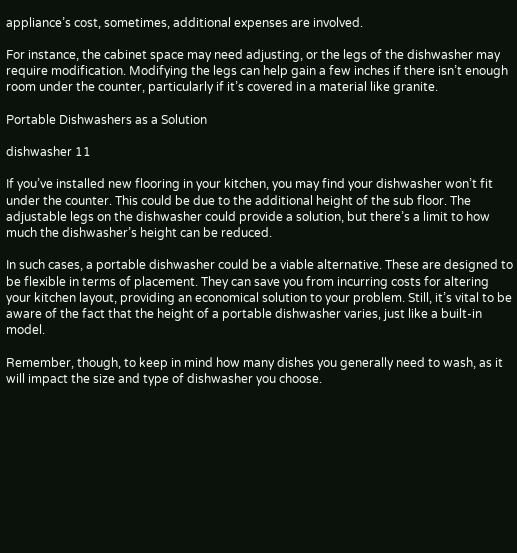appliance’s cost, sometimes, additional expenses are involved.

For instance, the cabinet space may need adjusting, or the legs of the dishwasher may require modification. Modifying the legs can help gain a few inches if there isn’t enough room under the counter, particularly if it’s covered in a material like granite.

Portable Dishwashers as a Solution

dishwasher 11

If you’ve installed new flooring in your kitchen, you may find your dishwasher won’t fit under the counter. This could be due to the additional height of the sub floor. The adjustable legs on the dishwasher could provide a solution, but there’s a limit to how much the dishwasher’s height can be reduced.

In such cases, a portable dishwasher could be a viable alternative. These are designed to be flexible in terms of placement. They can save you from incurring costs for altering your kitchen layout, providing an economical solution to your problem. Still, it’s vital to be aware of the fact that the height of a portable dishwasher varies, just like a built-in model.

Remember, though, to keep in mind how many dishes you generally need to wash, as it will impact the size and type of dishwasher you choose.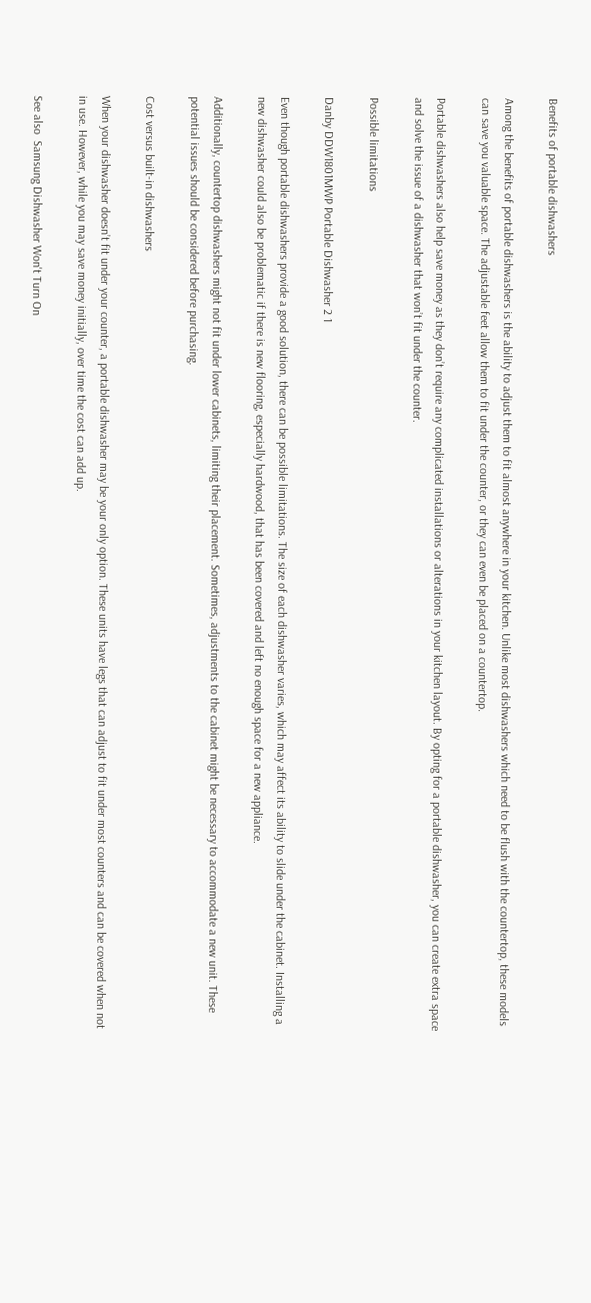Benefits of portable dishwashers

Among the benefits of portable dishwashers is the ability to adjust them to fit almost anywhere in your kitchen. Unlike most dishwashers which need to be flush with the countertop, these models can save you valuable space. The adjustable feet allow them to fit under the counter, or they can even be placed on a countertop.

Portable dishwashers also help save money as they don’t require any complicated installations or alterations in your kitchen layout. By opting for a portable dishwasher, you can create extra space and solve the issue of a dishwasher that won’t fit under the counter.

Possible limitations

Danby DDW1801MWP Portable Dishwasher 2 1

Even though portable dishwashers provide a good solution, there can be possible limitations. The size of each dishwasher varies, which may affect its ability to slide under the cabinet. Installing a new dishwasher could also be problematic if there is new flooring, especially hardwood, that has been covered and left no enough space for a new appliance.

Additionally, countertop dishwashers might not fit under lower cabinets, limiting their placement. Sometimes, adjustments to the cabinet might be necessary to accommodate a new unit. These potential issues should be considered before purchasing.

Cost versus built-in dishwashers

When your dishwasher doesn’t fit under your counter, a portable dishwasher may be your only option. These units have legs that can adjust to fit under most counters and can be covered when not in use. However, while you may save money initially, over time the cost can add up.

See also  Samsung Dishwasher Won't Turn On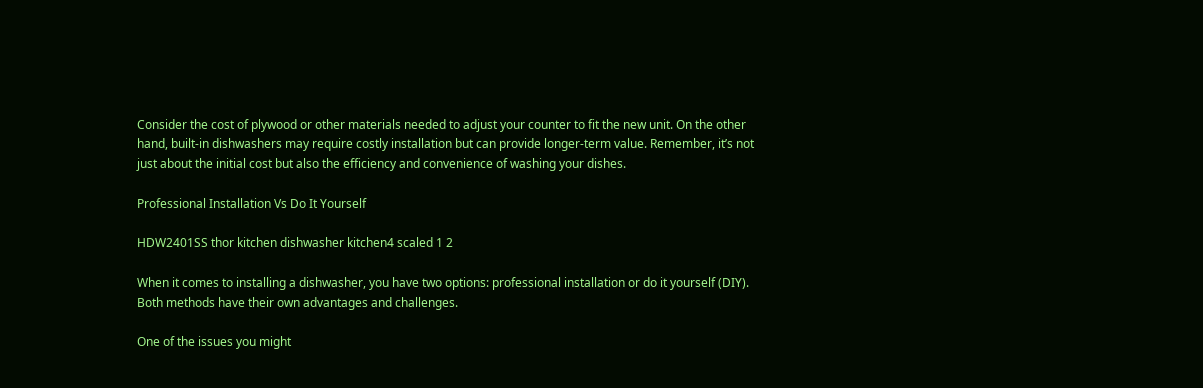Consider the cost of plywood or other materials needed to adjust your counter to fit the new unit. On the other hand, built-in dishwashers may require costly installation but can provide longer-term value. Remember, it’s not just about the initial cost but also the efficiency and convenience of washing your dishes.

Professional Installation Vs Do It Yourself

HDW2401SS thor kitchen dishwasher kitchen4 scaled 1 2

When it comes to installing a dishwasher, you have two options: professional installation or do it yourself (DIY). Both methods have their own advantages and challenges.

One of the issues you might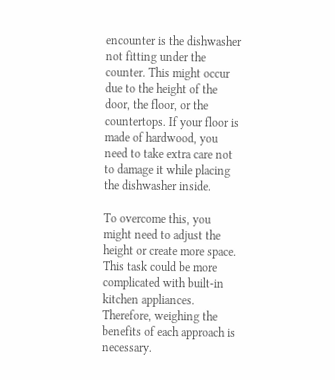encounter is the dishwasher not fitting under the counter. This might occur due to the height of the door, the floor, or the countertops. If your floor is made of hardwood, you need to take extra care not to damage it while placing the dishwasher inside.

To overcome this, you might need to adjust the height or create more space. This task could be more complicated with built-in kitchen appliances. Therefore, weighing the benefits of each approach is necessary.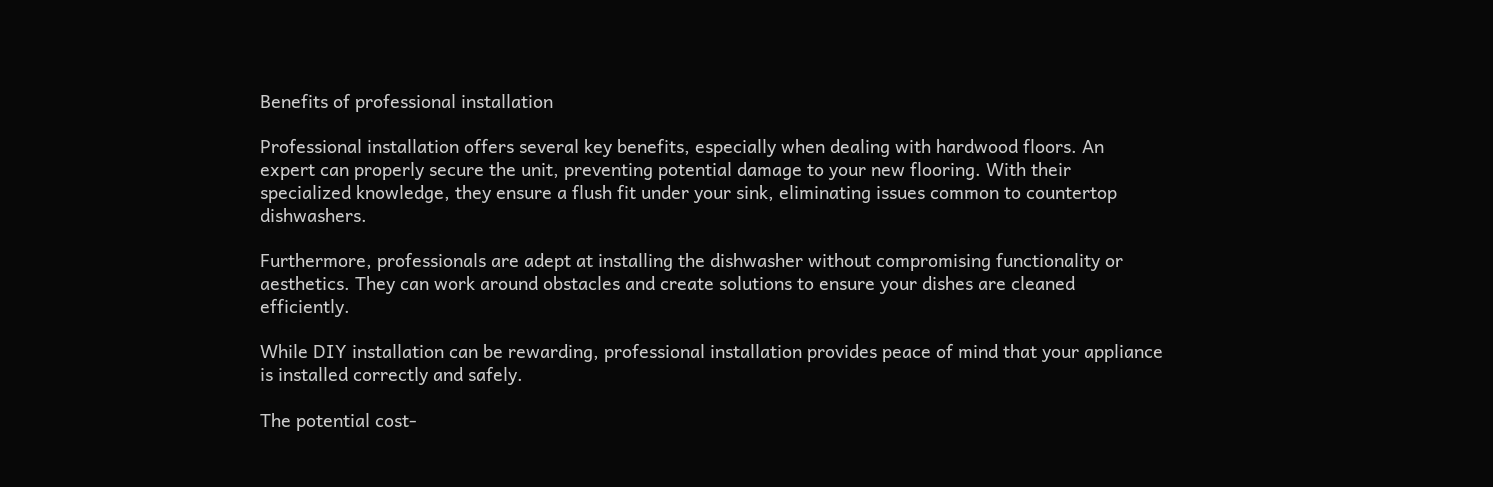Benefits of professional installation

Professional installation offers several key benefits, especially when dealing with hardwood floors. An expert can properly secure the unit, preventing potential damage to your new flooring. With their specialized knowledge, they ensure a flush fit under your sink, eliminating issues common to countertop dishwashers.

Furthermore, professionals are adept at installing the dishwasher without compromising functionality or aesthetics. They can work around obstacles and create solutions to ensure your dishes are cleaned efficiently.

While DIY installation can be rewarding, professional installation provides peace of mind that your appliance is installed correctly and safely.

The potential cost-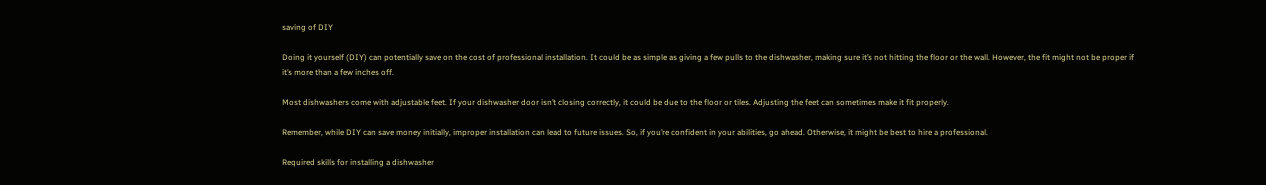saving of DIY

Doing it yourself (DIY) can potentially save on the cost of professional installation. It could be as simple as giving a few pulls to the dishwasher, making sure it’s not hitting the floor or the wall. However, the fit might not be proper if it’s more than a few inches off.

Most dishwashers come with adjustable feet. If your dishwasher door isn’t closing correctly, it could be due to the floor or tiles. Adjusting the feet can sometimes make it fit properly.

Remember, while DIY can save money initially, improper installation can lead to future issues. So, if you’re confident in your abilities, go ahead. Otherwise, it might be best to hire a professional.

Required skills for installing a dishwasher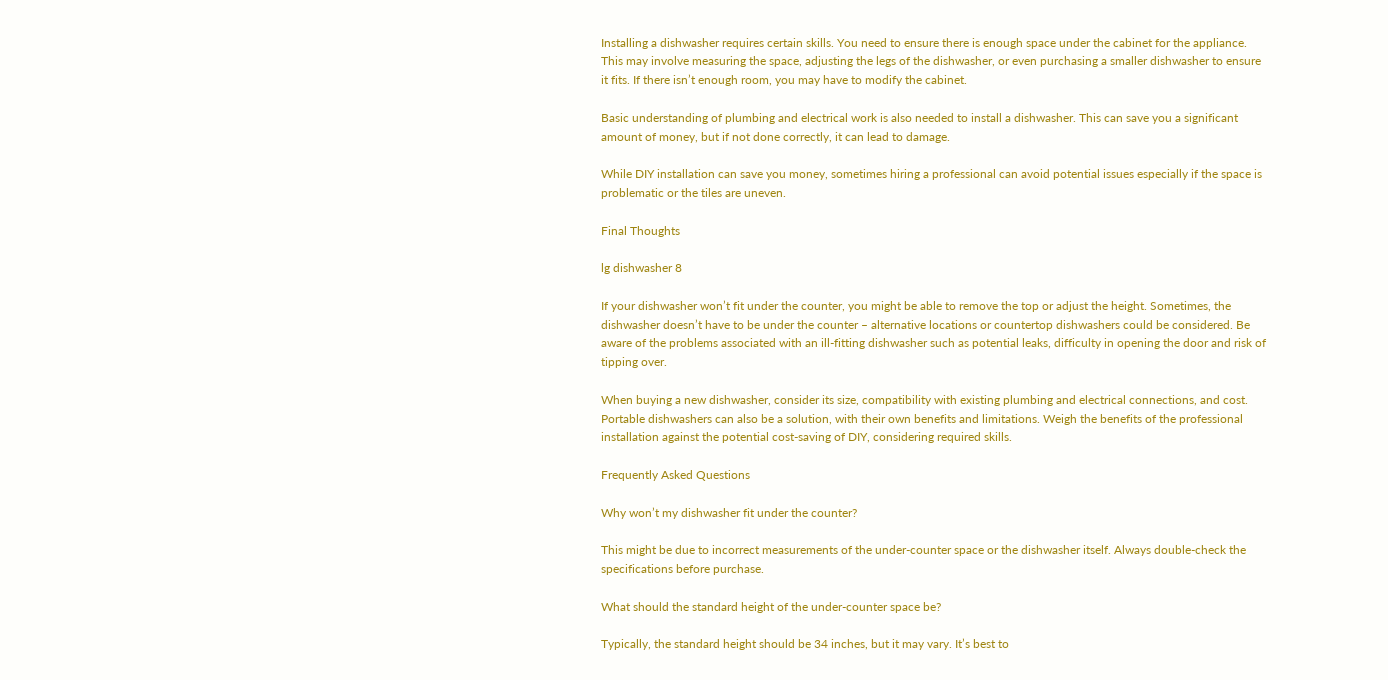Installing a dishwasher requires certain skills. You need to ensure there is enough space under the cabinet for the appliance. This may involve measuring the space, adjusting the legs of the dishwasher, or even purchasing a smaller dishwasher to ensure it fits. If there isn’t enough room, you may have to modify the cabinet.

Basic understanding of plumbing and electrical work is also needed to install a dishwasher. This can save you a significant amount of money, but if not done correctly, it can lead to damage.

While DIY installation can save you money, sometimes hiring a professional can avoid potential issues especially if the space is problematic or the tiles are uneven.

Final Thoughts

lg dishwasher 8

If your dishwasher won’t fit under the counter, you might be able to remove the top or adjust the height. Sometimes, the dishwasher doesn’t have to be under the counter – alternative locations or countertop dishwashers could be considered. Be aware of the problems associated with an ill-fitting dishwasher such as potential leaks, difficulty in opening the door and risk of tipping over.

When buying a new dishwasher, consider its size, compatibility with existing plumbing and electrical connections, and cost. Portable dishwashers can also be a solution, with their own benefits and limitations. Weigh the benefits of the professional installation against the potential cost-saving of DIY, considering required skills.

Frequently Asked Questions

Why won’t my dishwasher fit under the counter?

This might be due to incorrect measurements of the under-counter space or the dishwasher itself. Always double-check the specifications before purchase.

What should the standard height of the under-counter space be?

Typically, the standard height should be 34 inches, but it may vary. It’s best to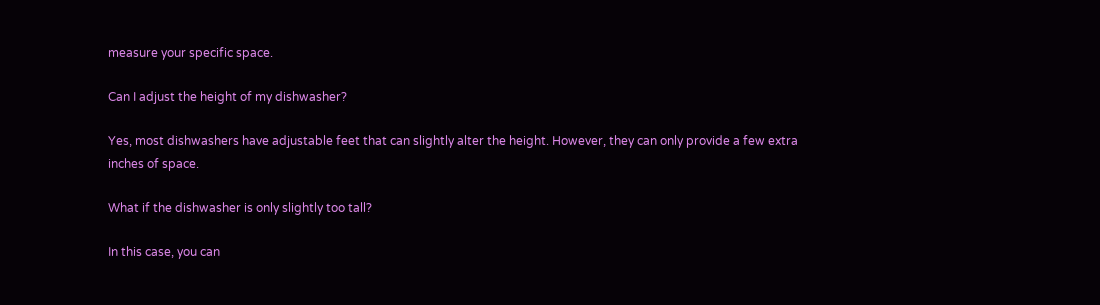measure your specific space.

Can I adjust the height of my dishwasher?

Yes, most dishwashers have adjustable feet that can slightly alter the height. However, they can only provide a few extra inches of space.

What if the dishwasher is only slightly too tall?

In this case, you can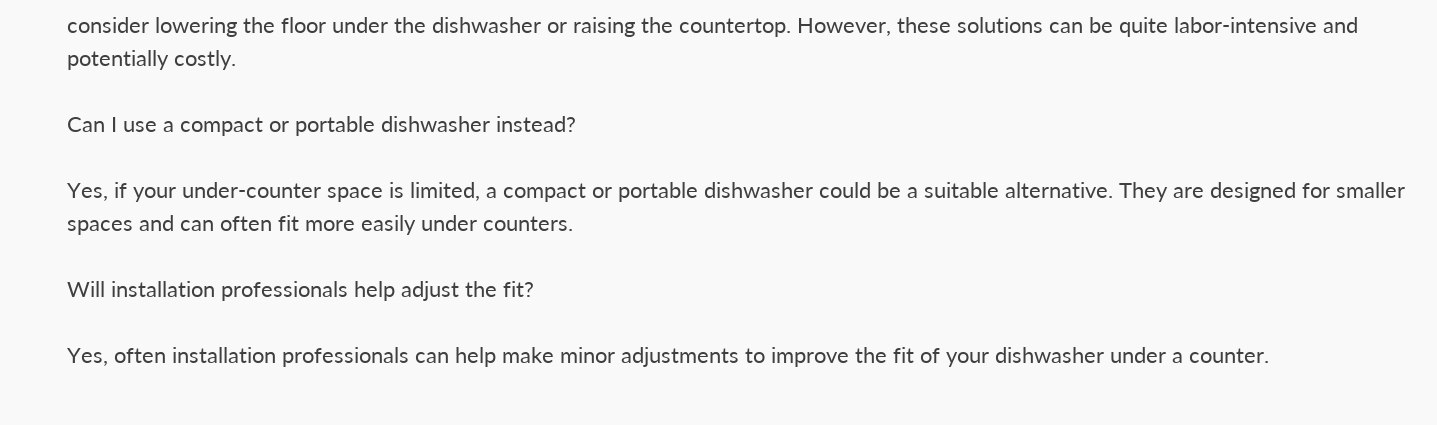consider lowering the floor under the dishwasher or raising the countertop. However, these solutions can be quite labor-intensive and potentially costly.

Can I use a compact or portable dishwasher instead?

Yes, if your under-counter space is limited, a compact or portable dishwasher could be a suitable alternative. They are designed for smaller spaces and can often fit more easily under counters.

Will installation professionals help adjust the fit?

Yes, often installation professionals can help make minor adjustments to improve the fit of your dishwasher under a counter.